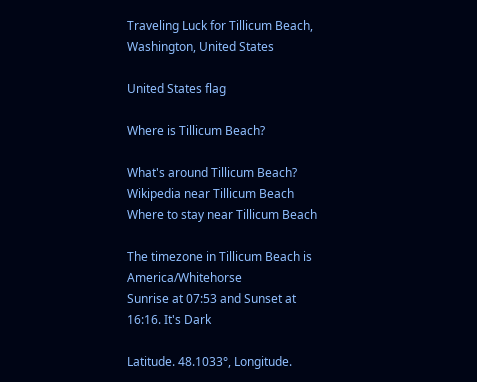Traveling Luck for Tillicum Beach, Washington, United States

United States flag

Where is Tillicum Beach?

What's around Tillicum Beach?
Wikipedia near Tillicum Beach
Where to stay near Tillicum Beach

The timezone in Tillicum Beach is America/Whitehorse
Sunrise at 07:53 and Sunset at 16:16. It's Dark

Latitude. 48.1033°, Longitude.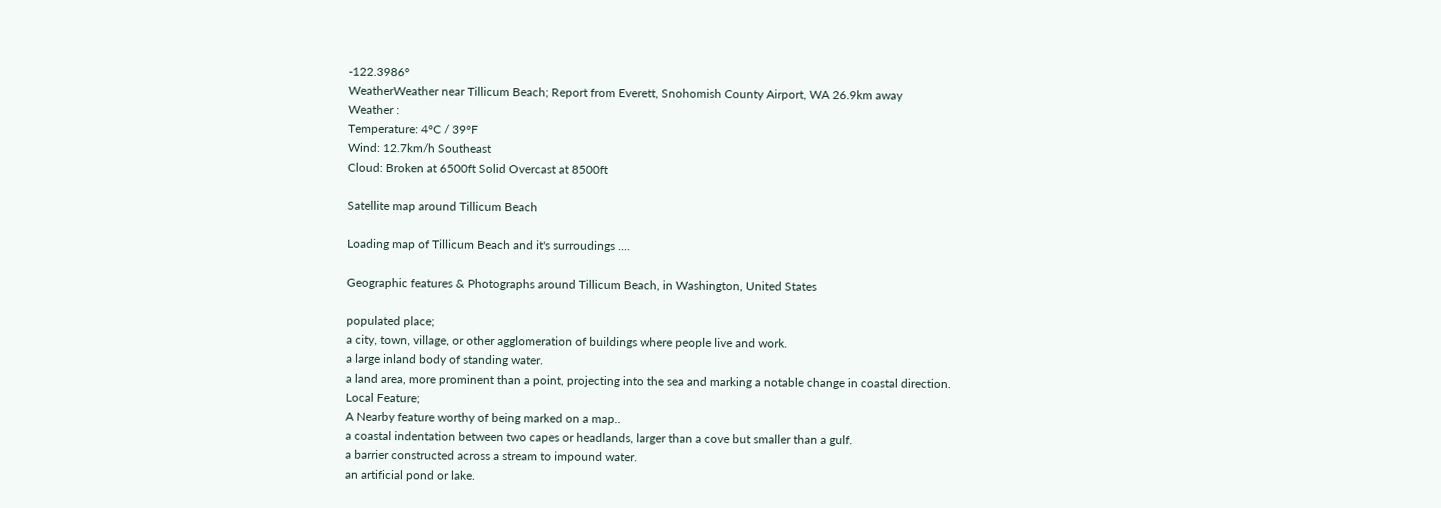-122.3986°
WeatherWeather near Tillicum Beach; Report from Everett, Snohomish County Airport, WA 26.9km away
Weather :
Temperature: 4°C / 39°F
Wind: 12.7km/h Southeast
Cloud: Broken at 6500ft Solid Overcast at 8500ft

Satellite map around Tillicum Beach

Loading map of Tillicum Beach and it's surroudings ....

Geographic features & Photographs around Tillicum Beach, in Washington, United States

populated place;
a city, town, village, or other agglomeration of buildings where people live and work.
a large inland body of standing water.
a land area, more prominent than a point, projecting into the sea and marking a notable change in coastal direction.
Local Feature;
A Nearby feature worthy of being marked on a map..
a coastal indentation between two capes or headlands, larger than a cove but smaller than a gulf.
a barrier constructed across a stream to impound water.
an artificial pond or lake.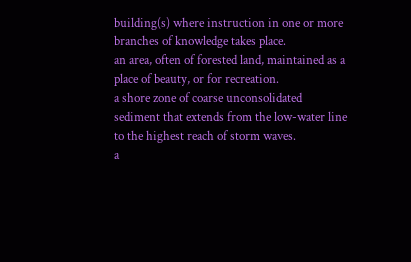building(s) where instruction in one or more branches of knowledge takes place.
an area, often of forested land, maintained as a place of beauty, or for recreation.
a shore zone of coarse unconsolidated sediment that extends from the low-water line to the highest reach of storm waves.
a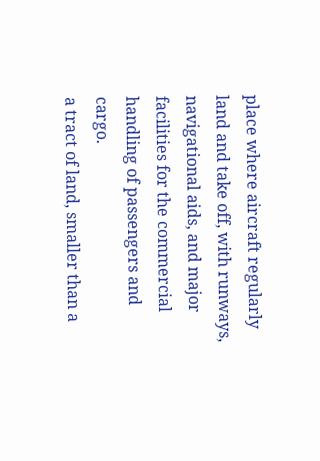place where aircraft regularly land and take off, with runways, navigational aids, and major facilities for the commercial handling of passengers and cargo.
a tract of land, smaller than a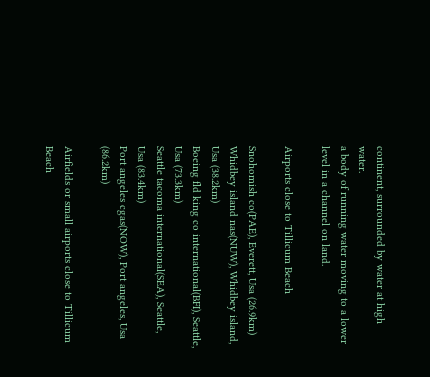continent, surrounded by water at high water.
a body of running water moving to a lower level in a channel on land.

Airports close to Tillicum Beach

Snohomish co(PAE), Everett, Usa (26.9km)
Whidbey island nas(NUW), Whidbey island, Usa (38.2km)
Boeing fld king co international(BFI), Seattle, Usa (73.3km)
Seattle tacoma international(SEA), Seattle, Usa (83.4km)
Port angeles cgas(NOW), Port angeles, Usa (86.2km)

Airfields or small airports close to Tillicum Beach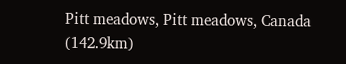Pitt meadows, Pitt meadows, Canada (142.9km)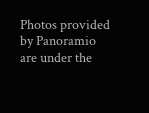Photos provided by Panoramio are under the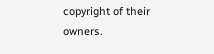copyright of their owners.